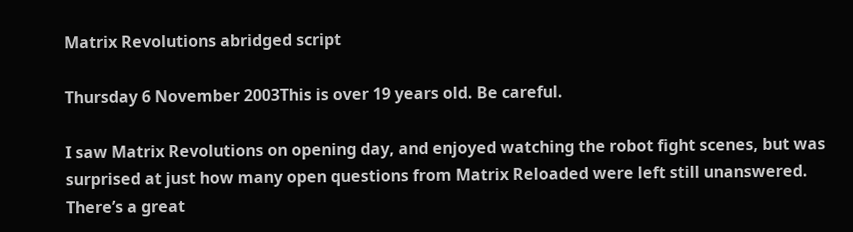Matrix Revolutions abridged script

Thursday 6 November 2003This is over 19 years old. Be careful.

I saw Matrix Revolutions on opening day, and enjoyed watching the robot fight scenes, but was surprised at just how many open questions from Matrix Reloaded were left still unanswered. There’s a great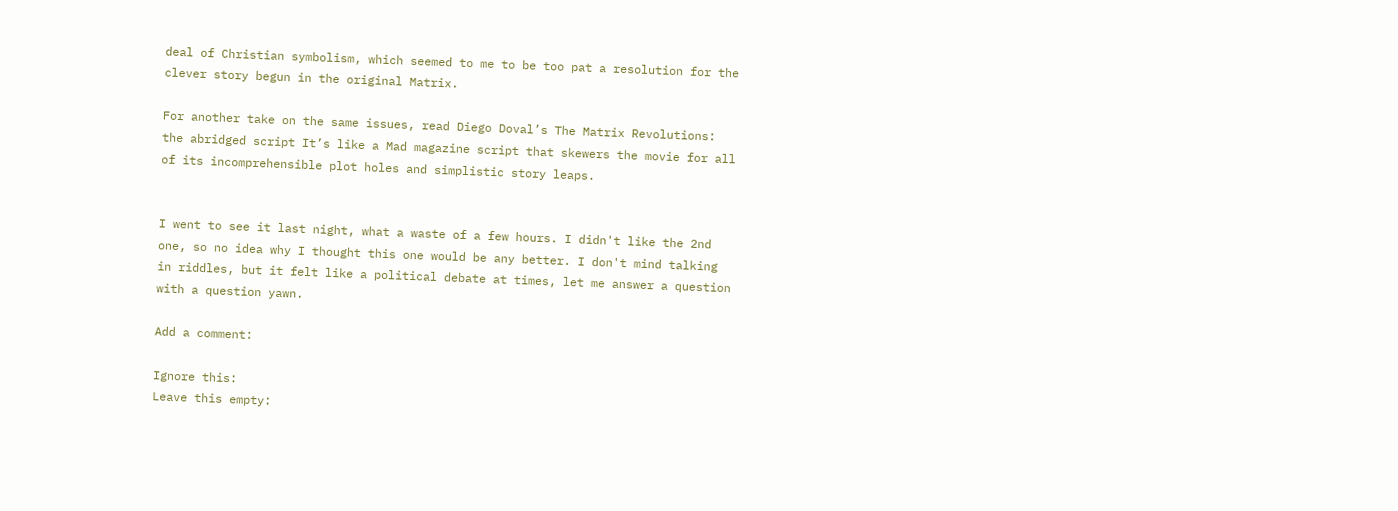deal of Christian symbolism, which seemed to me to be too pat a resolution for the clever story begun in the original Matrix.

For another take on the same issues, read Diego Doval’s The Matrix Revolutions: the abridged script It’s like a Mad magazine script that skewers the movie for all of its incomprehensible plot holes and simplistic story leaps.


I went to see it last night, what a waste of a few hours. I didn't like the 2nd one, so no idea why I thought this one would be any better. I don't mind talking in riddles, but it felt like a political debate at times, let me answer a question with a question yawn.

Add a comment:

Ignore this:
Leave this empty: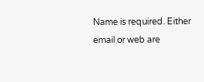Name is required. Either email or web are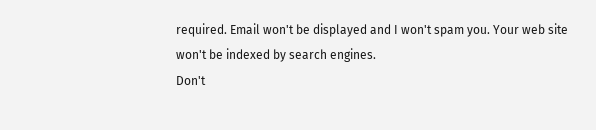required. Email won't be displayed and I won't spam you. Your web site won't be indexed by search engines.
Don't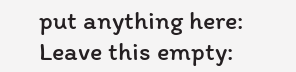put anything here:
Leave this empty: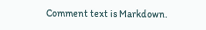Comment text is Markdown.